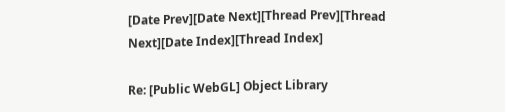[Date Prev][Date Next][Thread Prev][Thread Next][Date Index][Thread Index]

Re: [Public WebGL] Object Library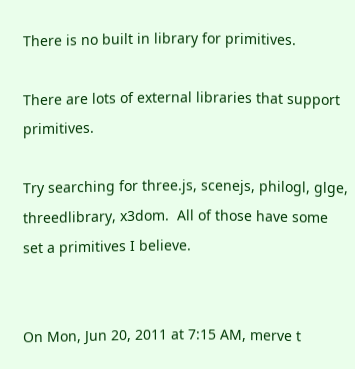There is no built in library for primitives.

There are lots of external libraries that support primitives.

Try searching for three.js, scenejs, philogl, glge, threedlibrary, x3dom.  All of those have some set a primitives I believe.


On Mon, Jun 20, 2011 at 7:15 AM, merve t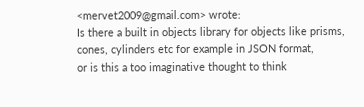<mervet2009@gmail.com> wrote:
Is there a built in objects library for objects like prisms, cones, cylinders etc for example in JSON format,
or is this a too imaginative thought to think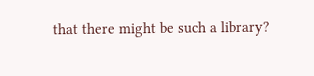that there might be such a library?